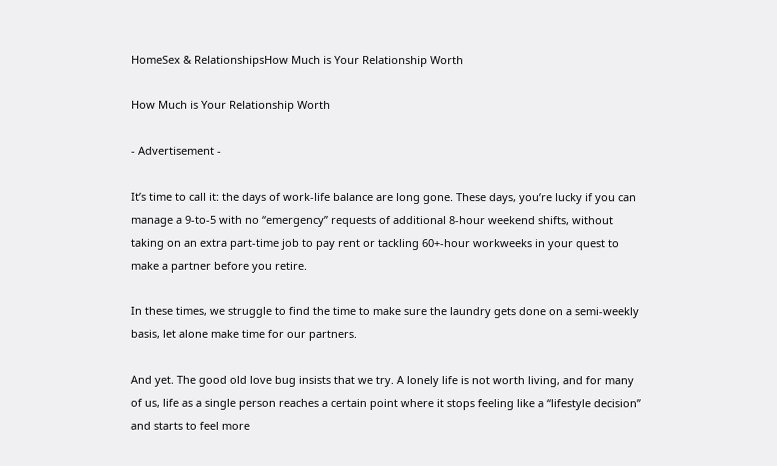HomeSex & RelationshipsHow Much is Your Relationship Worth

How Much is Your Relationship Worth

- Advertisement -

It’s time to call it: the days of work-life balance are long gone. These days, you’re lucky if you can manage a 9-to-5 with no “emergency” requests of additional 8-hour weekend shifts, without taking on an extra part-time job to pay rent or tackling 60+-hour workweeks in your quest to make a partner before you retire.

In these times, we struggle to find the time to make sure the laundry gets done on a semi-weekly basis, let alone make time for our partners.

And yet. The good old love bug insists that we try. A lonely life is not worth living, and for many of us, life as a single person reaches a certain point where it stops feeling like a “lifestyle decision” and starts to feel more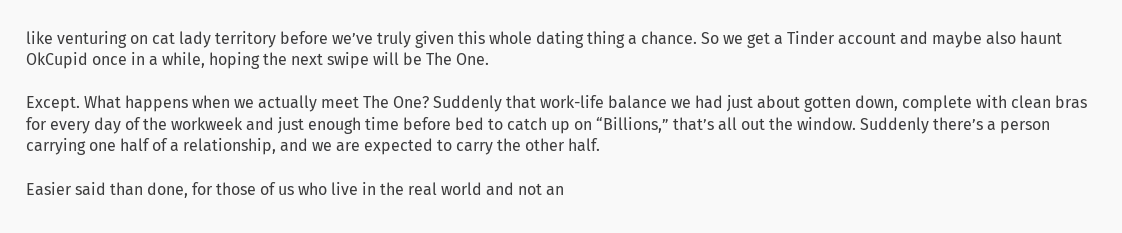like venturing on cat lady territory before we’ve truly given this whole dating thing a chance. So we get a Tinder account and maybe also haunt OkCupid once in a while, hoping the next swipe will be The One.

Except. What happens when we actually meet The One? Suddenly that work-life balance we had just about gotten down, complete with clean bras for every day of the workweek and just enough time before bed to catch up on “Billions,” that’s all out the window. Suddenly there’s a person carrying one half of a relationship, and we are expected to carry the other half.

Easier said than done, for those of us who live in the real world and not an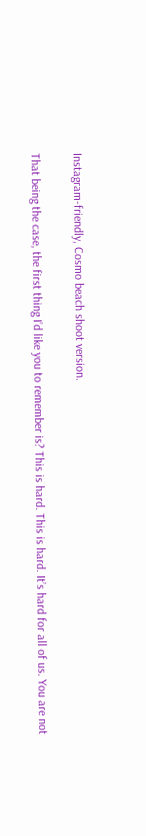Instagram-friendly, Cosmo beach shoot version.

That being the case, the first thing I’d like you to remember is? This is hard. This is hard. It’s hard for all of us. You are not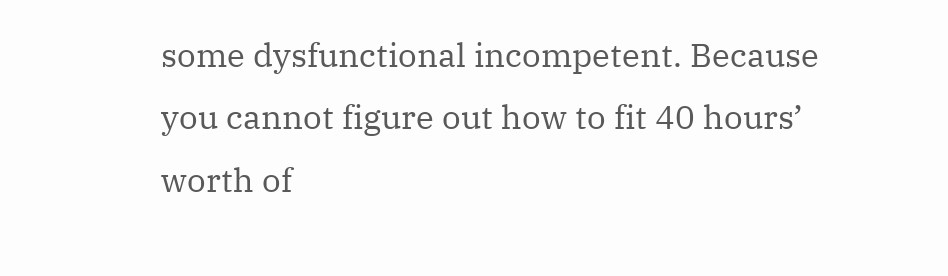some dysfunctional incompetent. Because you cannot figure out how to fit 40 hours’ worth of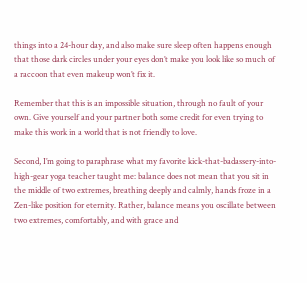things into a 24-hour day, and also make sure sleep often happens enough that those dark circles under your eyes don’t make you look like so much of a raccoon that even makeup won’t fix it.

Remember that this is an impossible situation, through no fault of your own. Give yourself and your partner both some credit for even trying to make this work in a world that is not friendly to love.

Second, I’m going to paraphrase what my favorite kick-that-badassery-into-high-gear yoga teacher taught me: balance does not mean that you sit in the middle of two extremes, breathing deeply and calmly, hands froze in a Zen-like position for eternity. Rather, balance means you oscillate between two extremes, comfortably, and with grace and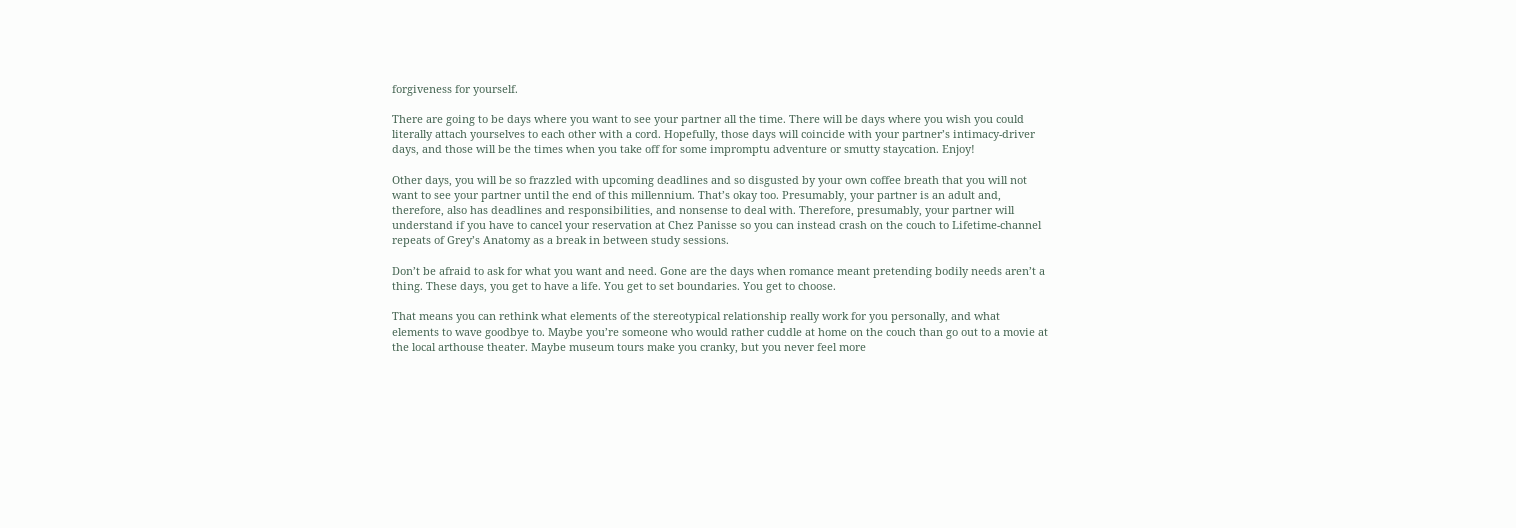forgiveness for yourself.

There are going to be days where you want to see your partner all the time. There will be days where you wish you could literally attach yourselves to each other with a cord. Hopefully, those days will coincide with your partner’s intimacy-driver days, and those will be the times when you take off for some impromptu adventure or smutty staycation. Enjoy!

Other days, you will be so frazzled with upcoming deadlines and so disgusted by your own coffee breath that you will not want to see your partner until the end of this millennium. That’s okay too. Presumably, your partner is an adult and, therefore, also has deadlines and responsibilities, and nonsense to deal with. Therefore, presumably, your partner will understand if you have to cancel your reservation at Chez Panisse so you can instead crash on the couch to Lifetime-channel repeats of Grey’s Anatomy as a break in between study sessions.

Don’t be afraid to ask for what you want and need. Gone are the days when romance meant pretending bodily needs aren’t a thing. These days, you get to have a life. You get to set boundaries. You get to choose.

That means you can rethink what elements of the stereotypical relationship really work for you personally, and what elements to wave goodbye to. Maybe you’re someone who would rather cuddle at home on the couch than go out to a movie at the local arthouse theater. Maybe museum tours make you cranky, but you never feel more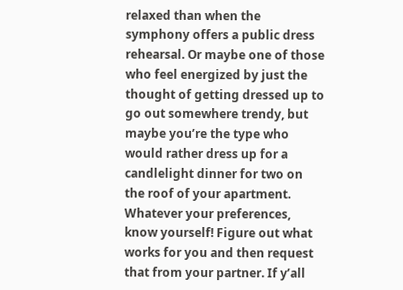relaxed than when the symphony offers a public dress rehearsal. Or maybe one of those who feel energized by just the thought of getting dressed up to go out somewhere trendy, but maybe you’re the type who would rather dress up for a candlelight dinner for two on the roof of your apartment. Whatever your preferences, know yourself! Figure out what works for you and then request that from your partner. If y’all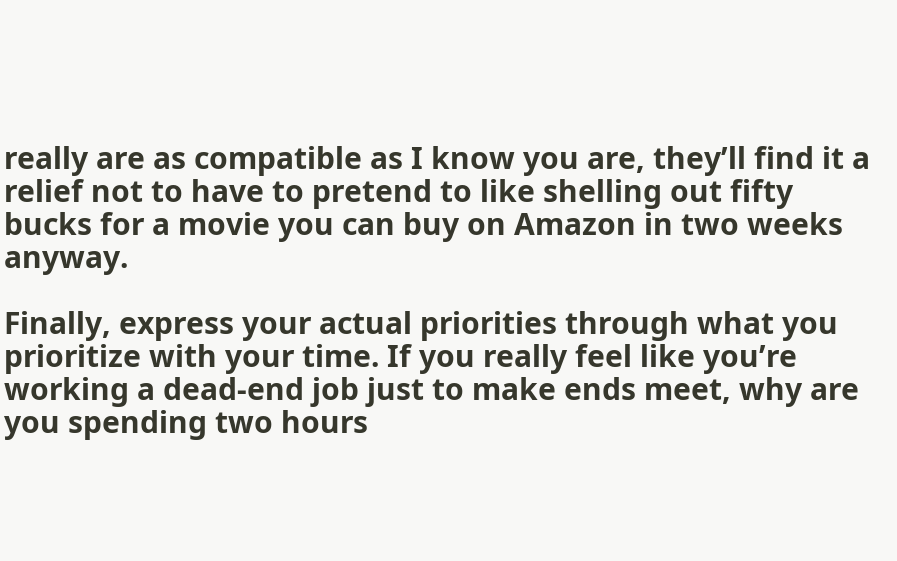really are as compatible as I know you are, they’ll find it a relief not to have to pretend to like shelling out fifty bucks for a movie you can buy on Amazon in two weeks anyway.

Finally, express your actual priorities through what you prioritize with your time. If you really feel like you’re working a dead-end job just to make ends meet, why are you spending two hours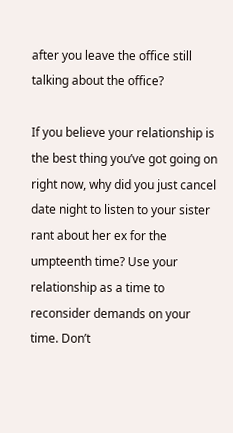after you leave the office still talking about the office?

If you believe your relationship is the best thing you’ve got going on right now, why did you just cancel date night to listen to your sister rant about her ex for the umpteenth time? Use your relationship as a time to reconsider demands on your time. Don’t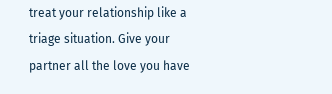treat your relationship like a triage situation. Give your partner all the love you have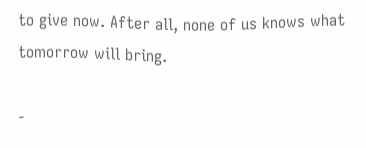to give now. After all, none of us knows what tomorrow will bring.

-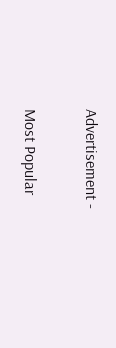Advertisement -

Most Popular